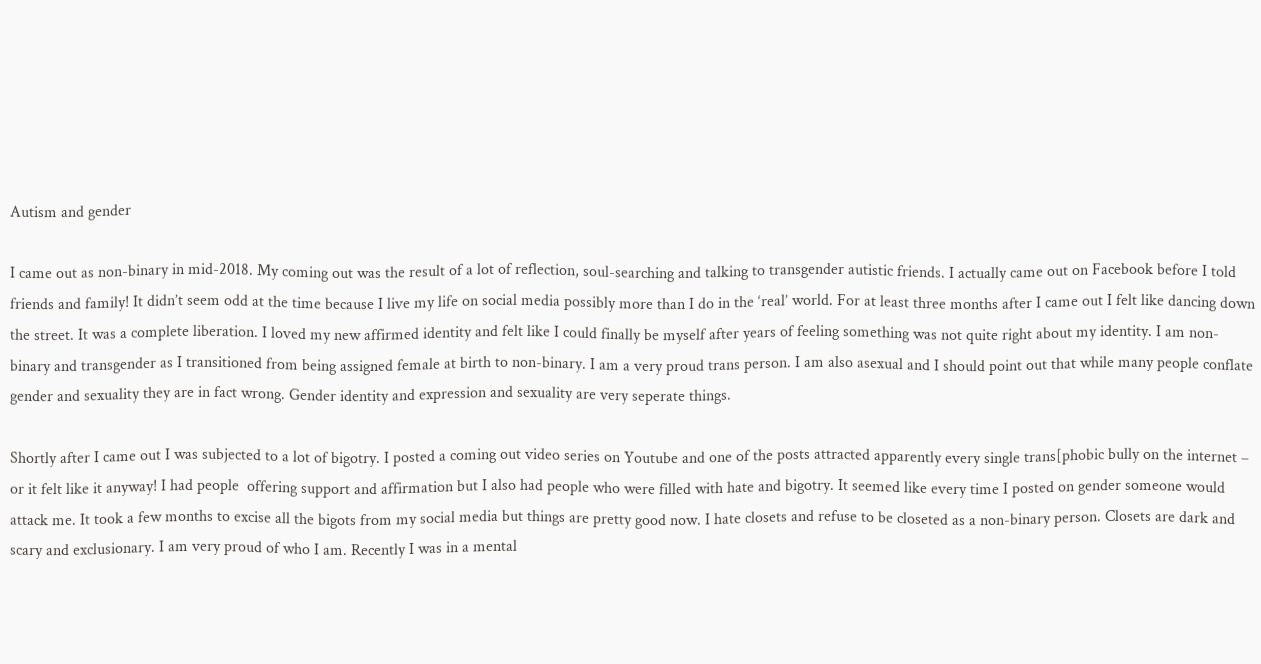Autism and gender

I came out as non-binary in mid-2018. My coming out was the result of a lot of reflection, soul-searching and talking to transgender autistic friends. I actually came out on Facebook before I told friends and family! It didn’t seem odd at the time because I live my life on social media possibly more than I do in the ‘real’ world. For at least three months after I came out I felt like dancing down the street. It was a complete liberation. I loved my new affirmed identity and felt like I could finally be myself after years of feeling something was not quite right about my identity. I am non-binary and transgender as I transitioned from being assigned female at birth to non-binary. I am a very proud trans person. I am also asexual and I should point out that while many people conflate gender and sexuality they are in fact wrong. Gender identity and expression and sexuality are very seperate things.

Shortly after I came out I was subjected to a lot of bigotry. I posted a coming out video series on Youtube and one of the posts attracted apparently every single trans[phobic bully on the internet – or it felt like it anyway! I had people  offering support and affirmation but I also had people who were filled with hate and bigotry. It seemed like every time I posted on gender someone would attack me. It took a few months to excise all the bigots from my social media but things are pretty good now. I hate closets and refuse to be closeted as a non-binary person. Closets are dark and scary and exclusionary. I am very proud of who I am. Recently I was in a mental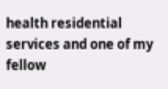health residential services and one of my fellow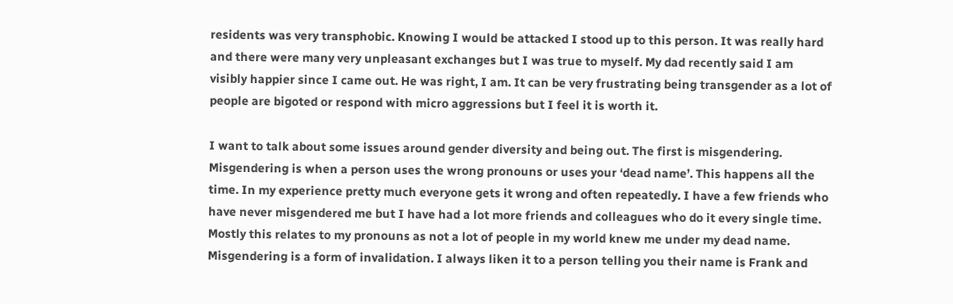residents was very transphobic. Knowing I would be attacked I stood up to this person. It was really hard and there were many very unpleasant exchanges but I was true to myself. My dad recently said I am visibly happier since I came out. He was right, I am. It can be very frustrating being transgender as a lot of people are bigoted or respond with micro aggressions but I feel it is worth it.

I want to talk about some issues around gender diversity and being out. The first is misgendering. Misgendering is when a person uses the wrong pronouns or uses your ‘dead name’. This happens all the time. In my experience pretty much everyone gets it wrong and often repeatedly. I have a few friends who have never misgendered me but I have had a lot more friends and colleagues who do it every single time. Mostly this relates to my pronouns as not a lot of people in my world knew me under my dead name. Misgendering is a form of invalidation. I always liken it to a person telling you their name is Frank and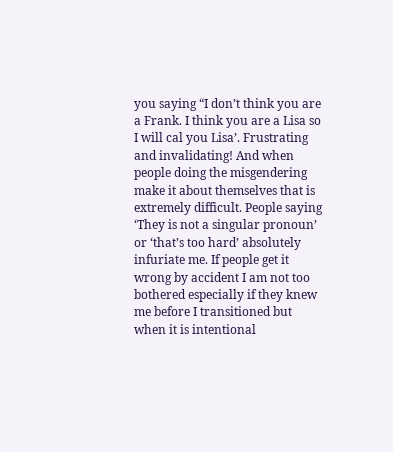you saying “I don’t think you are a Frank. I think you are a Lisa so I will cal you Lisa’. Frustrating and invalidating! And when people doing the misgendering make it about themselves that is extremely difficult. People saying ‘They is not a singular pronoun’ or ‘that’s too hard’ absolutely infuriate me. If people get it wrong by accident I am not too bothered especially if they knew me before I transitioned but when it is intentional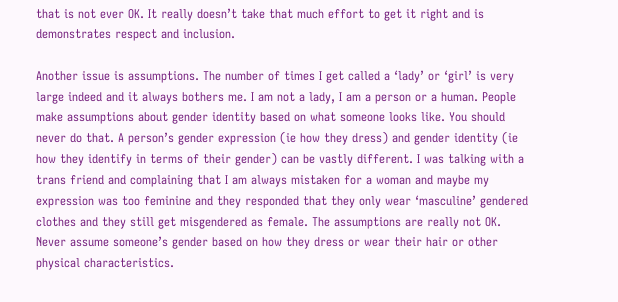that is not ever OK. It really doesn’t take that much effort to get it right and is demonstrates respect and inclusion.

Another issue is assumptions. The number of times I get called a ‘lady’ or ‘girl’ is very large indeed and it always bothers me. I am not a lady, I am a person or a human. People make assumptions about gender identity based on what someone looks like. You should never do that. A person’s gender expression (ie how they dress) and gender identity (ie how they identify in terms of their gender) can be vastly different. I was talking with a trans friend and complaining that I am always mistaken for a woman and maybe my expression was too feminine and they responded that they only wear ‘masculine’ gendered clothes and they still get misgendered as female. The assumptions are really not OK. Never assume someone’s gender based on how they dress or wear their hair or other physical characteristics.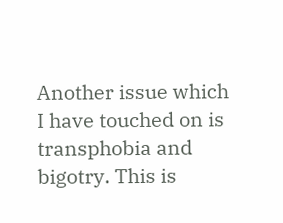Another issue which I have touched on is transphobia and bigotry. This is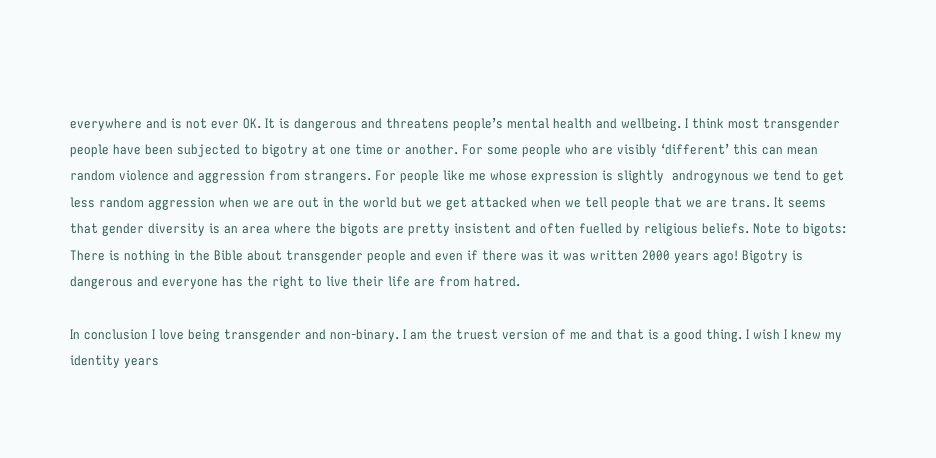everywhere and is not ever OK. It is dangerous and threatens people’s mental health and wellbeing. I think most transgender people have been subjected to bigotry at one time or another. For some people who are visibly ‘different’ this can mean random violence and aggression from strangers. For people like me whose expression is slightly  androgynous we tend to get less random aggression when we are out in the world but we get attacked when we tell people that we are trans. It seems that gender diversity is an area where the bigots are pretty insistent and often fuelled by religious beliefs. Note to bigots: There is nothing in the Bible about transgender people and even if there was it was written 2000 years ago! Bigotry is dangerous and everyone has the right to live their life are from hatred.

In conclusion I love being transgender and non-binary. I am the truest version of me and that is a good thing. I wish I knew my identity years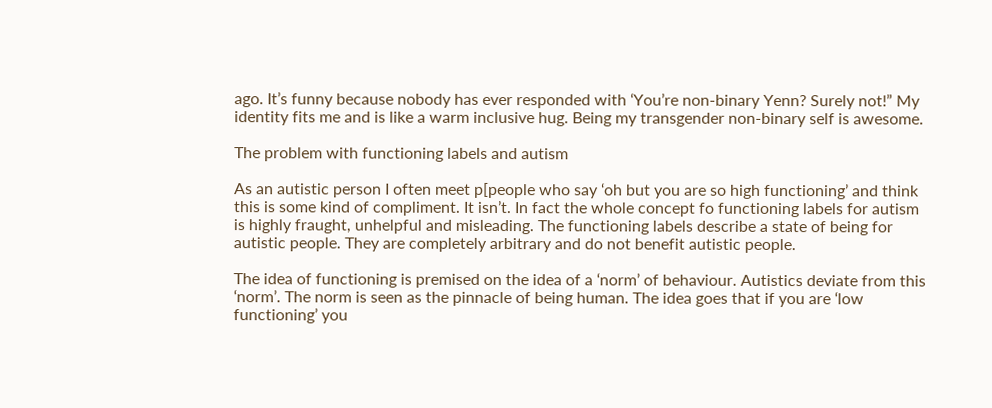ago. It’s funny because nobody has ever responded with ‘You’re non-binary Yenn? Surely not!” My identity fits me and is like a warm inclusive hug. Being my transgender non-binary self is awesome.

The problem with functioning labels and autism

As an autistic person I often meet p[people who say ‘oh but you are so high functioning’ and think this is some kind of compliment. It isn’t. In fact the whole concept fo functioning labels for autism is highly fraught, unhelpful and misleading. The functioning labels describe a state of being for autistic people. They are completely arbitrary and do not benefit autistic people.

The idea of functioning is premised on the idea of a ‘norm’ of behaviour. Autistics deviate from this ‘norm’. The norm is seen as the pinnacle of being human. The idea goes that if you are ‘low functioning’ you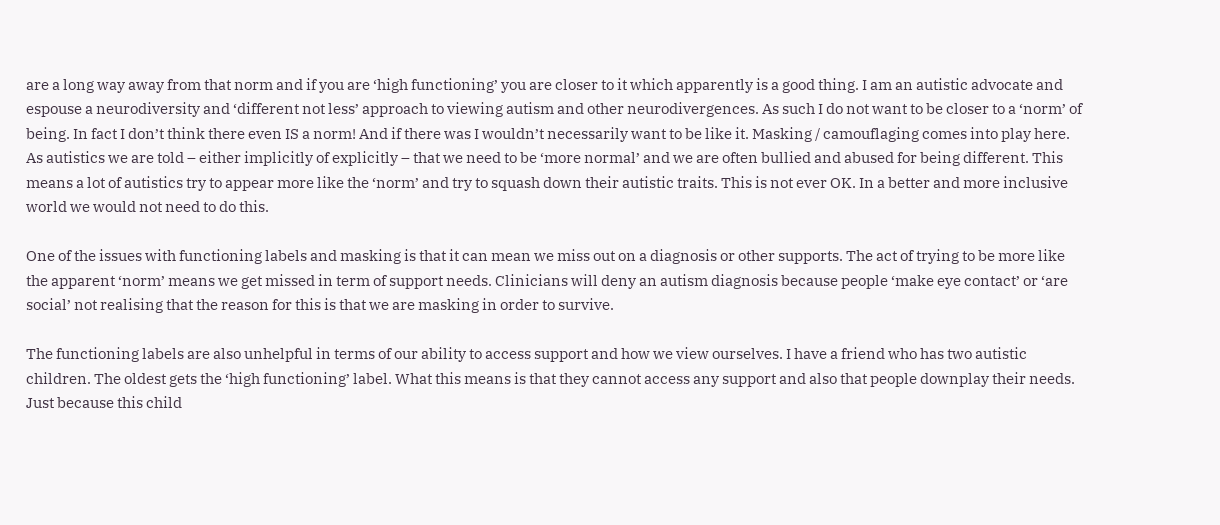are a long way away from that norm and if you are ‘high functioning’ you are closer to it which apparently is a good thing. I am an autistic advocate and espouse a neurodiversity and ‘different not less’ approach to viewing autism and other neurodivergences. As such I do not want to be closer to a ‘norm’ of being. In fact I don’t think there even IS a norm! And if there was I wouldn’t necessarily want to be like it. Masking / camouflaging comes into play here. As autistics we are told – either implicitly of explicitly – that we need to be ‘more normal’ and we are often bullied and abused for being different. This means a lot of autistics try to appear more like the ‘norm’ and try to squash down their autistic traits. This is not ever OK. In a better and more inclusive  world we would not need to do this.

One of the issues with functioning labels and masking is that it can mean we miss out on a diagnosis or other supports. The act of trying to be more like the apparent ‘norm’ means we get missed in term of support needs. Clinicians will deny an autism diagnosis because people ‘make eye contact’ or ‘are social’ not realising that the reason for this is that we are masking in order to survive.

The functioning labels are also unhelpful in terms of our ability to access support and how we view ourselves. I have a friend who has two autistic children. The oldest gets the ‘high functioning’ label. What this means is that they cannot access any support and also that people downplay their needs. Just because this child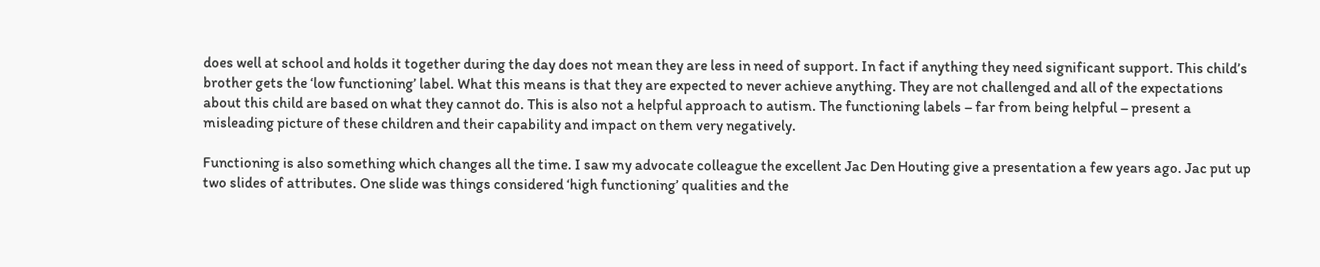does well at school and holds it together during the day does not mean they are less in need of support. In fact if anything they need significant support. This child’s brother gets the ‘low functioning’ label. What this means is that they are expected to never achieve anything. They are not challenged and all of the expectations about this child are based on what they cannot do. This is also not a helpful approach to autism. The functioning labels – far from being helpful – present a misleading picture of these children and their capability and impact on them very negatively.

Functioning is also something which changes all the time. I saw my advocate colleague the excellent Jac Den Houting give a presentation a few years ago. Jac put up two slides of attributes. One slide was things considered ‘high functioning’ qualities and the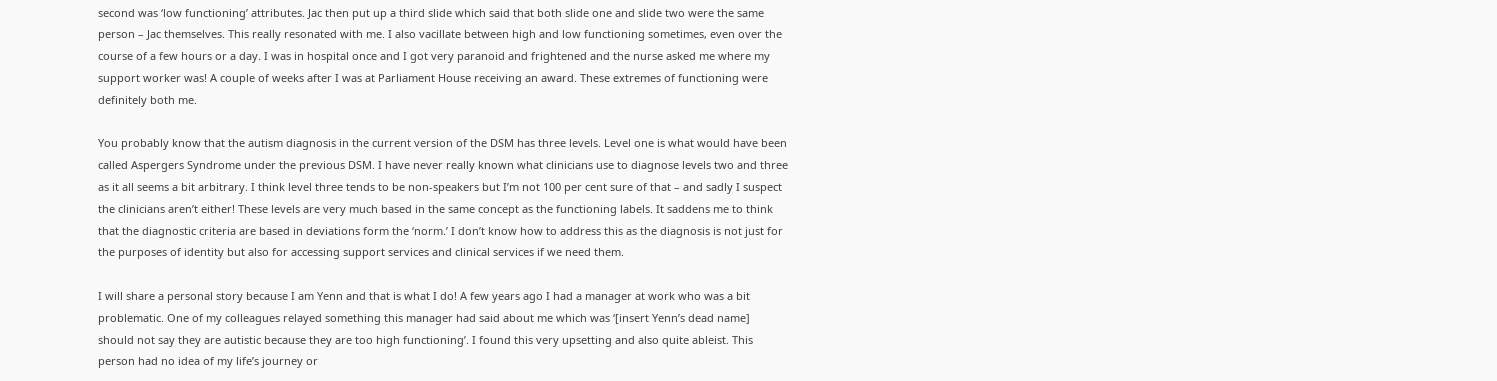second was ‘low functioning’ attributes. Jac then put up a third slide which said that both slide one and slide two were the same person – Jac themselves. This really resonated with me. I also vacillate between high and low functioning sometimes, even over the course of a few hours or a day. I was in hospital once and I got very paranoid and frightened and the nurse asked me where my support worker was! A couple of weeks after I was at Parliament House receiving an award. These extremes of functioning were definitely both me.

You probably know that the autism diagnosis in the current version of the DSM has three levels. Level one is what would have been called Aspergers Syndrome under the previous DSM. I have never really known what clinicians use to diagnose levels two and three as it all seems a bit arbitrary. I think level three tends to be non-speakers but I’m not 100 per cent sure of that – and sadly I suspect the clinicians aren’t either! These levels are very much based in the same concept as the functioning labels. It saddens me to think that the diagnostic criteria are based in deviations form the ‘norm.’ I don’t know how to address this as the diagnosis is not just for the purposes of identity but also for accessing support services and clinical services if we need them.

I will share a personal story because I am Yenn and that is what I do! A few years ago I had a manager at work who was a bit problematic. One of my colleagues relayed something this manager had said about me which was ‘[insert Yenn’s dead name] should not say they are autistic because they are too high functioning’. I found this very upsetting and also quite ableist. This person had no idea of my life’s journey or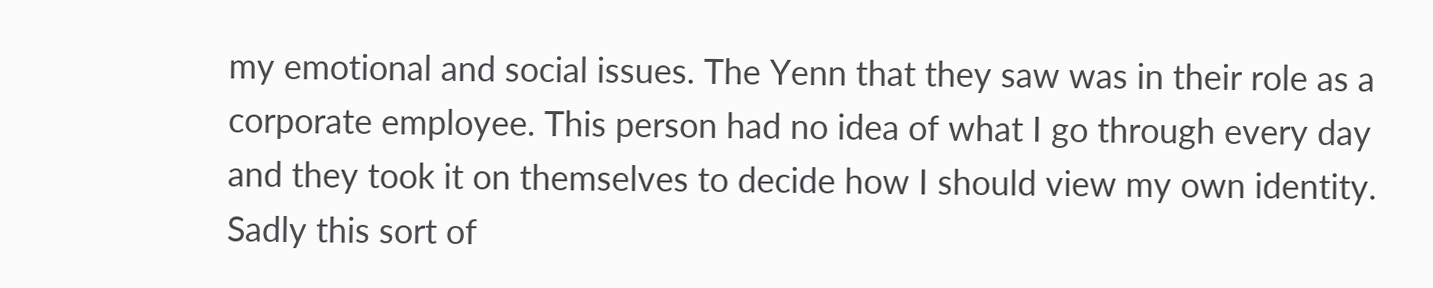my emotional and social issues. The Yenn that they saw was in their role as a corporate employee. This person had no idea of what I go through every day and they took it on themselves to decide how I should view my own identity. Sadly this sort of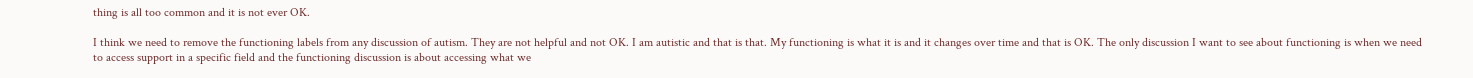thing is all too common and it is not ever OK.

I think we need to remove the functioning labels from any discussion of autism. They are not helpful and not OK. I am autistic and that is that. My functioning is what it is and it changes over time and that is OK. The only discussion I want to see about functioning is when we need to access support in a specific field and the functioning discussion is about accessing what we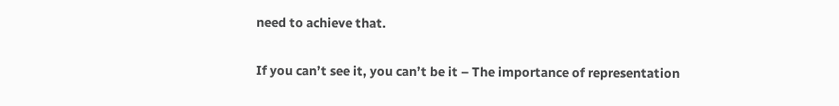need to achieve that.

If you can’t see it, you can’t be it – The importance of representation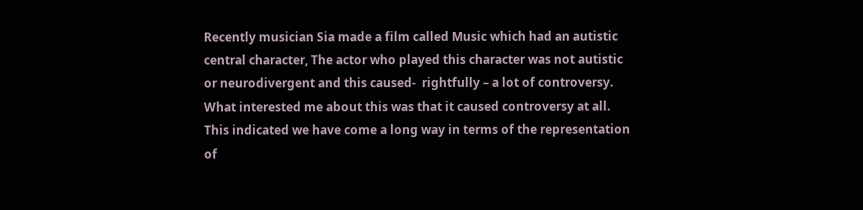Recently musician Sia made a film called Music which had an autistic central character, The actor who played this character was not autistic or neurodivergent and this caused-  rightfully – a lot of controversy. What interested me about this was that it caused controversy at all. This indicated we have come a long way in terms of the representation of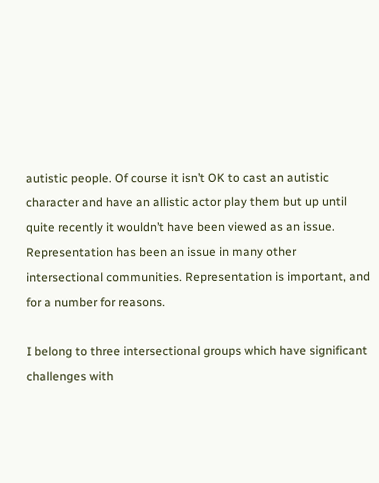autistic people. Of course it isn’t OK to cast an autistic character and have an allistic actor play them but up until quite recently it wouldn’t have been viewed as an issue. Representation has been an issue in many other intersectional communities. Representation is important, and for a number for reasons.

I belong to three intersectional groups which have significant challenges with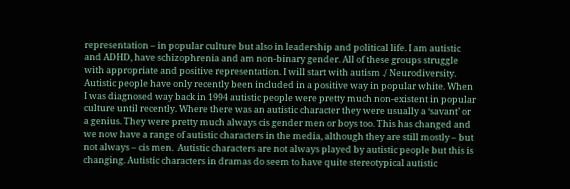representation – in popular culture but also in leadership and political life. I am autistic and ADHD, have schizophrenia and am non-binary gender. All of these groups struggle with appropriate and positive representation. I will start with autism ./ Neurodiversity. Autistic people have only recently been included in a positive way in popular white. When I was diagnosed way back in 1994 autistic people were pretty much non-existent in popular culture until recently. Where there was an autistic character they were usually a ‘savant’ or a genius. They were pretty much always cis gender men or boys too. This has changed and we now have a range of autistic characters in the media, although they are still mostly – but not always – cis men.  Autistic characters are not always played by autistic people but this is changing. Autistic characters in dramas do seem to have quite stereotypical autistic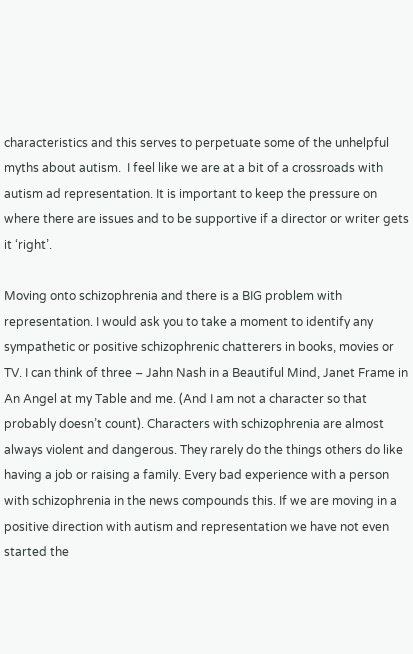characteristics and this serves to perpetuate some of the unhelpful myths about autism.  I feel like we are at a bit of a crossroads with autism ad representation. It is important to keep the pressure on where there are issues and to be supportive if a director or writer gets it ‘right’.

Moving onto schizophrenia and there is a BIG problem with representation. I would ask you to take a moment to identify any sympathetic or positive schizophrenic chatterers in books, movies or TV. I can think of three – Jahn Nash in a Beautiful Mind, Janet Frame in An Angel at my Table and me. (And I am not a character so that probably doesn’t count). Characters with schizophrenia are almost always violent and dangerous. They rarely do the things others do like having a job or raising a family. Every bad experience with a person with schizophrenia in the news compounds this. If we are moving in a positive direction with autism and representation we have not even started the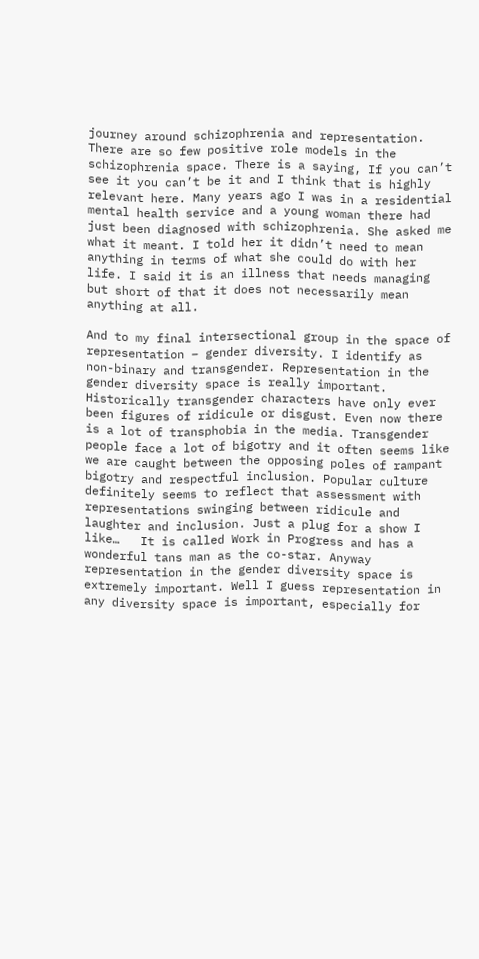journey around schizophrenia and representation. There are so few positive role models in the schizophrenia space. There is a saying, If you can’t see it you can’t be it and I think that is highly relevant here. Many years ago I was in a residential mental health service and a young woman there had just been diagnosed with schizophrenia. She asked me what it meant. I told her it didn’t need to mean anything in terms of what she could do with her life. I said it is an illness that needs managing but short of that it does not necessarily mean anything at all.

And to my final intersectional group in the space of representation – gender diversity. I identify as non-binary and transgender. Representation in the gender diversity space is really important. Historically transgender characters have only ever been figures of ridicule or disgust. Even now there is a lot of transphobia in the media. Transgender people face a lot of bigotry and it often seems like we are caught between the opposing poles of rampant bigotry and respectful inclusion. Popular culture definitely seems to reflect that assessment with representations swinging between ridicule and laughter and inclusion. Just a plug for a show I like…   It is called Work in Progress and has a wonderful tans man as the co-star. Anyway representation in the gender diversity space is extremely important. Well I guess representation in any diversity space is important, especially for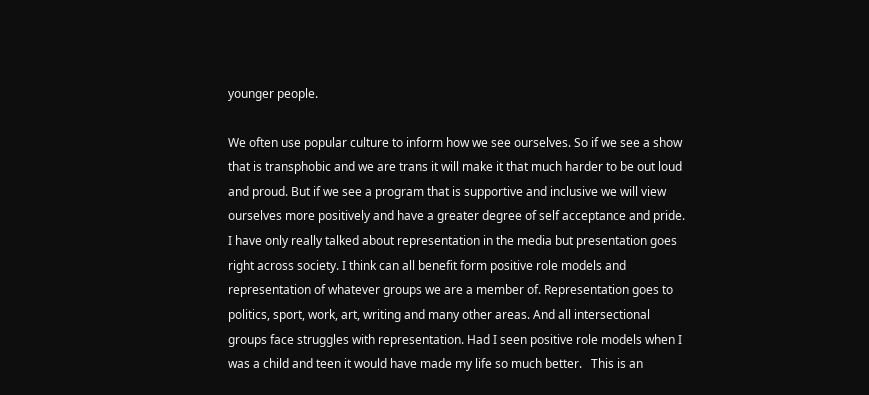younger people.

We often use popular culture to inform how we see ourselves. So if we see a show that is transphobic and we are trans it will make it that much harder to be out loud and proud. But if we see a program that is supportive and inclusive we will view ourselves more positively and have a greater degree of self acceptance and pride. I have only really talked about representation in the media but presentation goes right across society. I think can all benefit form positive role models and representation of whatever groups we are a member of. Representation goes to politics, sport, work, art, writing and many other areas. And all intersectional groups face struggles with representation. Had I seen positive role models when I was a child and teen it would have made my life so much better.   This is an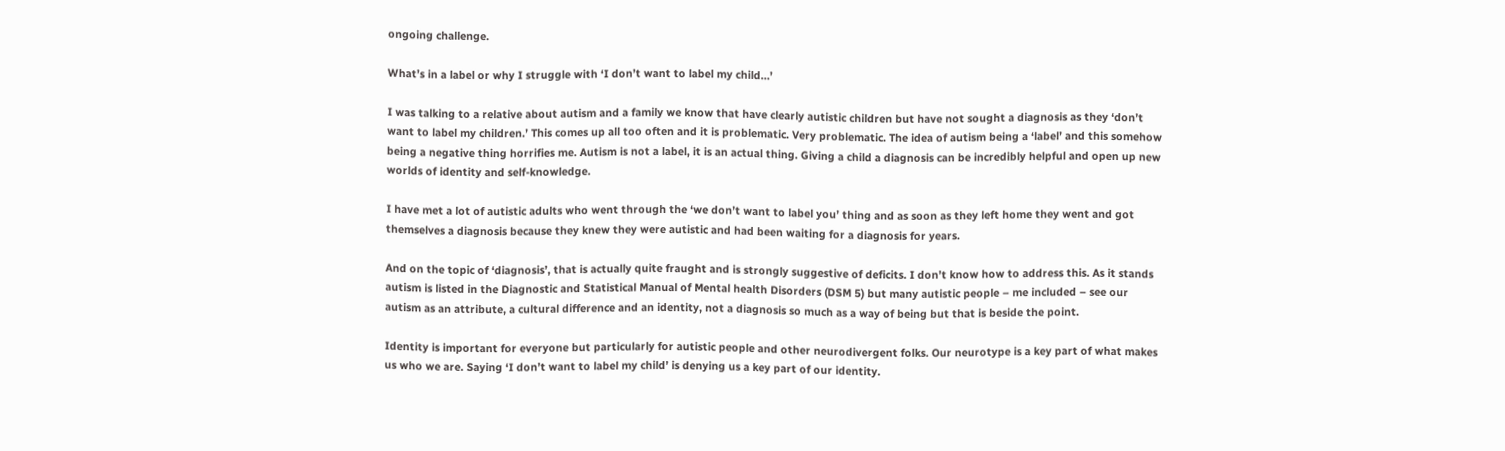ongoing challenge.

What’s in a label or why I struggle with ‘I don’t want to label my child…’

I was talking to a relative about autism and a family we know that have clearly autistic children but have not sought a diagnosis as they ‘don’t want to label my children.’ This comes up all too often and it is problematic. Very problematic. The idea of autism being a ‘label’ and this somehow being a negative thing horrifies me. Autism is not a label, it is an actual thing. Giving a child a diagnosis can be incredibly helpful and open up new worlds of identity and self-knowledge.

I have met a lot of autistic adults who went through the ‘we don’t want to label you’ thing and as soon as they left home they went and got themselves a diagnosis because they knew they were autistic and had been waiting for a diagnosis for years.

And on the topic of ‘diagnosis’, that is actually quite fraught and is strongly suggestive of deficits. I don’t know how to address this. As it stands autism is listed in the Diagnostic and Statistical Manual of Mental health Disorders (DSM 5) but many autistic people – me included – see our autism as an attribute, a cultural difference and an identity, not a diagnosis so much as a way of being but that is beside the point.

Identity is important for everyone but particularly for autistic people and other neurodivergent folks. Our neurotype is a key part of what makes us who we are. Saying ‘I don’t want to label my child’ is denying us a key part of our identity.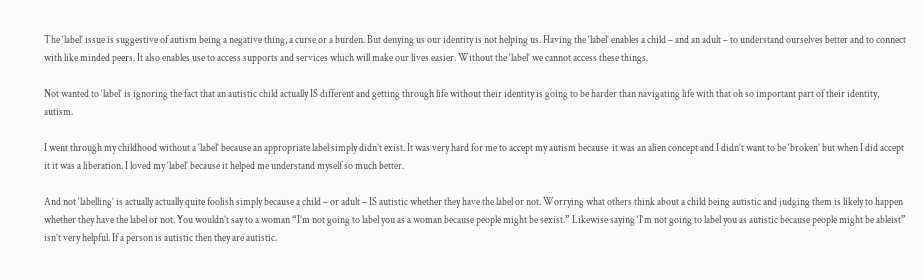The ‘label’ issue is suggestive of autism being a negative thing, a curse or a burden. But denying us our identity is not helping us. Having the ‘label’ enables a child – and an adult – to understand ourselves better and to connect with like minded peers. It also enables use to access supports and services which will make our lives easier. Without the ‘label’ we cannot access these things.

Not wanted to ‘label’ is ignoring the fact that an autistic child actually IS different and getting through life without their identity is going to be harder than navigating life with that oh so important part of their identity, autism.

I went through my childhood without a ‘label’ because an appropriate label simply didn’t exist. It was very hard for me to accept my autism because  it was an alien concept and I didn’t want to be ‘broken’ but when I did accept it it was a liberation. I loved my ‘label’ because it helped me understand myself so much better.

And not ‘labelling’ is actually actually quite foolish simply because a child – or adult – IS autistic whether they have the label or not. Worrying what others think about a child being autistic and judging them is likely to happen whether they have the label or not. You wouldn’t say to a woman “I’m not going to label you as a woman because people might be sexist.” Likewise saying ‘I‘m not going to label you as autistic because people might be ableist” isn’t very helpful. If a person is autistic then they are autistic.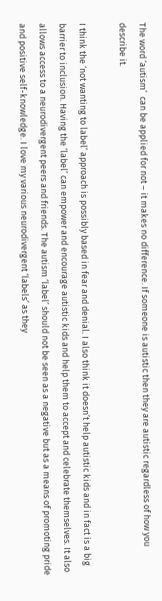The word ‘autism’  can be applied for not – it makes no difference. If someone is autistic then they are autistic regardless of how you describe it.

I think the ‘not wanting to label’ approach is possibly based in fear and denial. I also think it doesn’t help autistic kids and in fact is a big barrier to inclusion. Having the ‘label’ can empower and encourage autistic kids and help them to accept and celebrate themselves. It also allows access to a neurodivergent peers and friends. The autism ‘label’ should not be seen as a negative but as a means of promoting pride and positive self-knowledge. I love my various neurodivergent ‘labels’ as they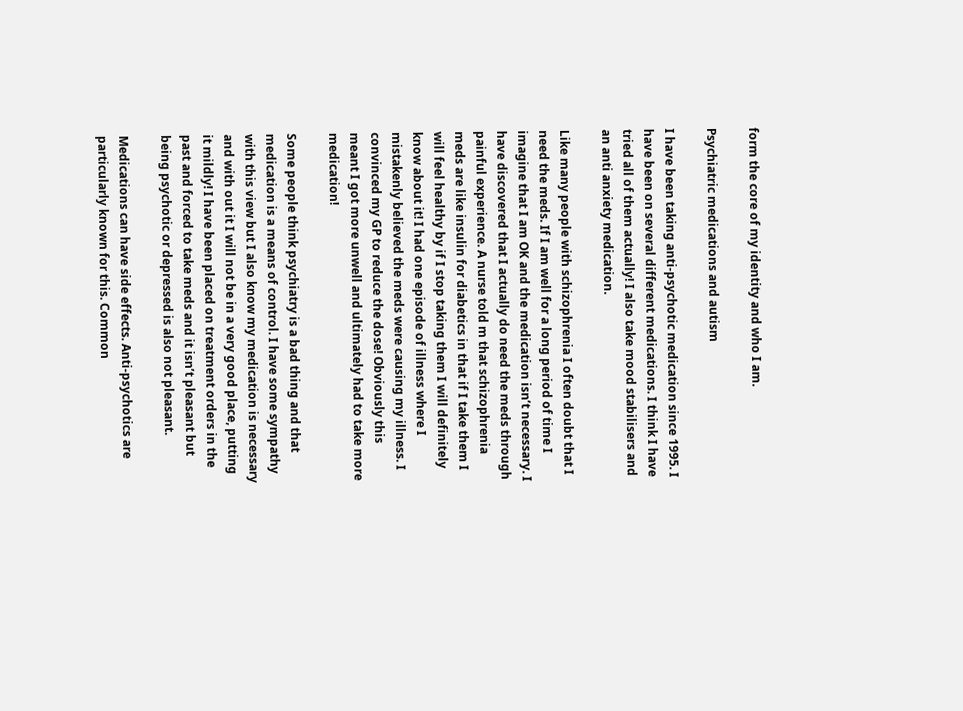form the core of my identity and who I am.

Psychiatric medications and autism

I have been taking anti-psychotic medication since 1995. I have been on several different medications. I think I have tried all of them actually! I also take mood stabilisers and an anti anxiety medication.

Like many people with schizophrenia I often doubt that I need the meds. If I am well for a long period of time I imagine that I am OK and the medication isn’t necessary. I have discovered that I actually do need the meds through painful experience. A nurse told m that schizophrenia meds are like insulin for diabetics in that if I take them I will feel healthy by if I stop taking them I will definitely know about it! I had one episode of illness where I mistakenly believed the meds were causing my illness. I convinced my GP to reduce the dose! Obviously this meant I got more unwell and ultimately had to take more medication!

Some people think psychiatry is a bad thing and that medication is a means of control. I have some sympathy with this view but I also know my medication is necessary and with out it I will not be in a very good place, putting it mildly! I have been placed on treatment orders in the past and forced to take meds and it isn’t pleasant but being psychotic or depressed is also not pleasant.

Medications can have side effects. Anti-psychotics are particularly known for this. Common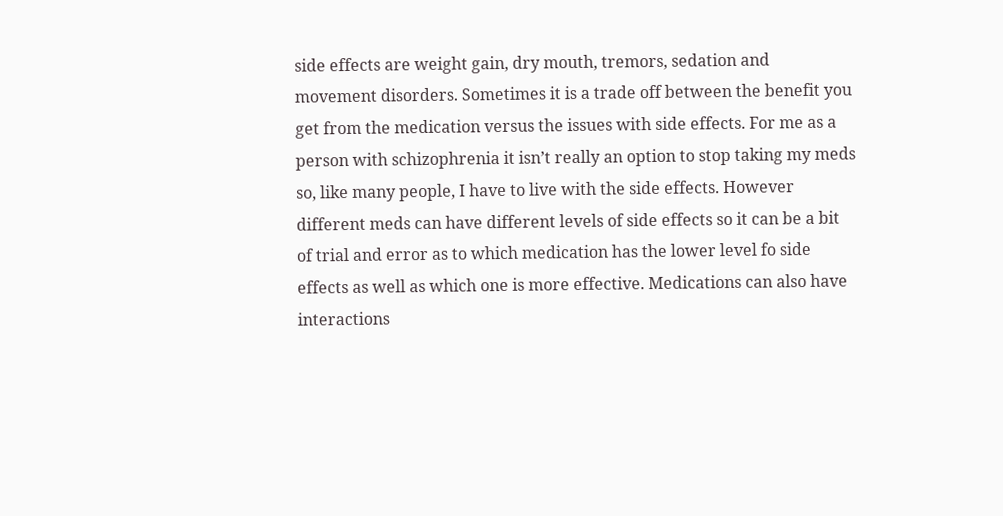side effects are weight gain, dry mouth, tremors, sedation and movement disorders. Sometimes it is a trade off between the benefit you get from the medication versus the issues with side effects. For me as a person with schizophrenia it isn’t really an option to stop taking my meds so, like many people, I have to live with the side effects. However different meds can have different levels of side effects so it can be a bit of trial and error as to which medication has the lower level fo side effects as well as which one is more effective. Medications can also have interactions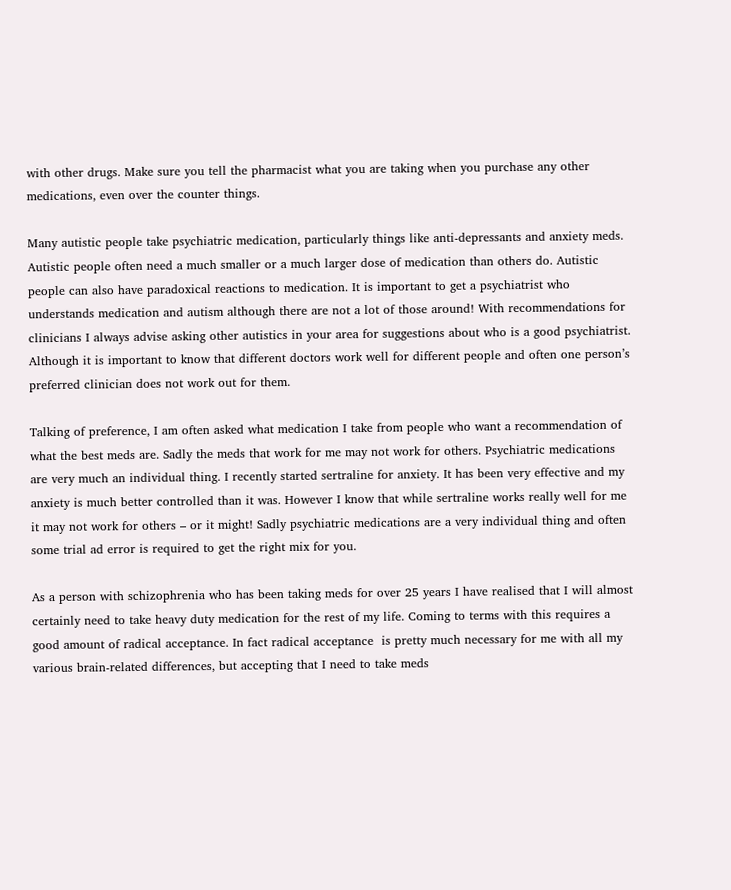with other drugs. Make sure you tell the pharmacist what you are taking when you purchase any other medications, even over the counter things.

Many autistic people take psychiatric medication, particularly things like anti-depressants and anxiety meds. Autistic people often need a much smaller or a much larger dose of medication than others do. Autistic people can also have paradoxical reactions to medication. It is important to get a psychiatrist who understands medication and autism although there are not a lot of those around! With recommendations for clinicians I always advise asking other autistics in your area for suggestions about who is a good psychiatrist. Although it is important to know that different doctors work well for different people and often one person’s preferred clinician does not work out for them.

Talking of preference, I am often asked what medication I take from people who want a recommendation of what the best meds are. Sadly the meds that work for me may not work for others. Psychiatric medications are very much an individual thing. I recently started sertraline for anxiety. It has been very effective and my anxiety is much better controlled than it was. However I know that while sertraline works really well for me it may not work for others – or it might! Sadly psychiatric medications are a very individual thing and often some trial ad error is required to get the right mix for you.

As a person with schizophrenia who has been taking meds for over 25 years I have realised that I will almost certainly need to take heavy duty medication for the rest of my life. Coming to terms with this requires a good amount of radical acceptance. In fact radical acceptance  is pretty much necessary for me with all my various brain-related differences, but accepting that I need to take meds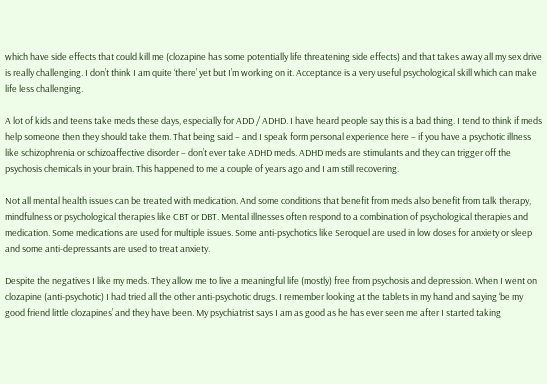which have side effects that could kill me (clozapine has some potentially life threatening side effects) and that takes away all my sex drive is really challenging. I don’t think I am quite ‘there’ yet but I’m working on it. Acceptance is a very useful psychological skill which can make life less challenging.

A lot of kids and teens take meds these days, especially for ADD / ADHD. I have heard people say this is a bad thing. I tend to think if meds help someone then they should take them. That being said – and I speak form personal experience here – if you have a psychotic illness like schizophrenia or schizoaffective disorder – don’t ever take ADHD meds. ADHD meds are stimulants and they can trigger off the psychosis chemicals in your brain. This happened to me a couple of years ago and I am still recovering.

Not all mental health issues can be treated with medication. And some conditions that benefit from meds also benefit from talk therapy, mindfulness or psychological therapies like CBT or DBT. Mental illnesses often respond to a combination of psychological therapies and medication. Some medications are used for multiple issues. Some anti-psychotics like Seroquel are used in low doses for anxiety or sleep and some anti-depressants are used to treat anxiety.

Despite the negatives I like my meds. They allow me to live a meaningful life (mostly) free from psychosis and depression. When I went on clozapine (anti-psychotic) I had tried all the other anti-psychotic drugs. I remember looking at the tablets in my hand and saying ‘be my good friend little clozapines’ and they have been. My psychiatrist says I am as good as he has ever seen me after I started taking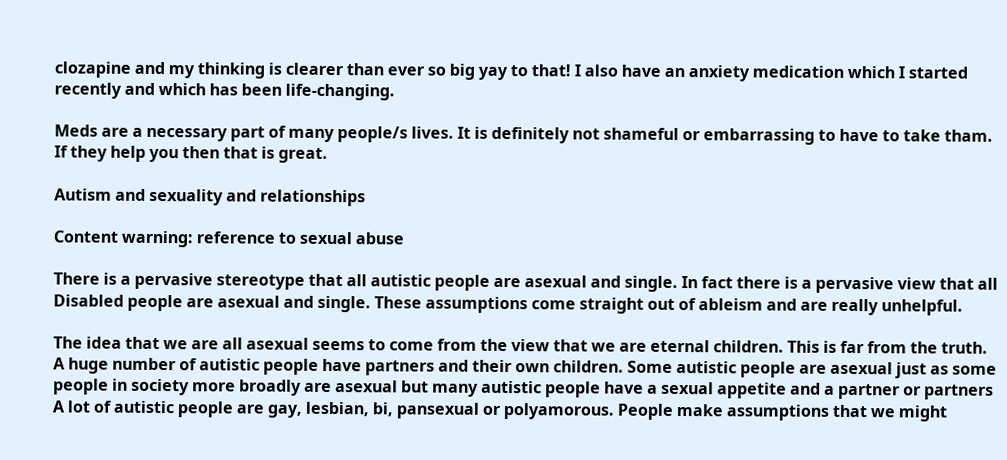clozapine and my thinking is clearer than ever so big yay to that! I also have an anxiety medication which I started recently and which has been life-changing.

Meds are a necessary part of many people/s lives. It is definitely not shameful or embarrassing to have to take tham. If they help you then that is great.

Autism and sexuality and relationships

Content warning: reference to sexual abuse

There is a pervasive stereotype that all autistic people are asexual and single. In fact there is a pervasive view that all Disabled people are asexual and single. These assumptions come straight out of ableism and are really unhelpful.

The idea that we are all asexual seems to come from the view that we are eternal children. This is far from the truth. A huge number of autistic people have partners and their own children. Some autistic people are asexual just as some people in society more broadly are asexual but many autistic people have a sexual appetite and a partner or partners A lot of autistic people are gay, lesbian, bi, pansexual or polyamorous. People make assumptions that we might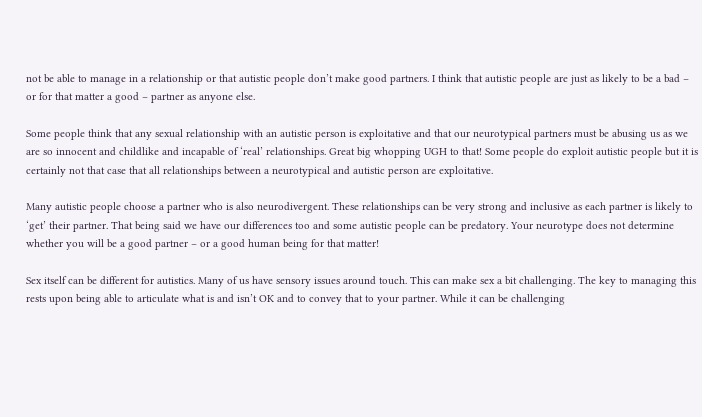not be able to manage in a relationship or that autistic people don’t make good partners. I think that autistic people are just as likely to be a bad – or for that matter a good – partner as anyone else.

Some people think that any sexual relationship with an autistic person is exploitative and that our neurotypical partners must be abusing us as we are so innocent and childlike and incapable of ‘real’ relationships. Great big whopping UGH to that! Some people do exploit autistic people but it is certainly not that case that all relationships between a neurotypical and autistic person are exploitative.

Many autistic people choose a partner who is also neurodivergent. These relationships can be very strong and inclusive as each partner is likely to ‘get’ their partner. That being said we have our differences too and some autistic people can be predatory. Your neurotype does not determine whether you will be a good partner – or a good human being for that matter!

Sex itself can be different for autistics. Many of us have sensory issues around touch. This can make sex a bit challenging. The key to managing this rests upon being able to articulate what is and isn’t OK and to convey that to your partner. While it can be challenging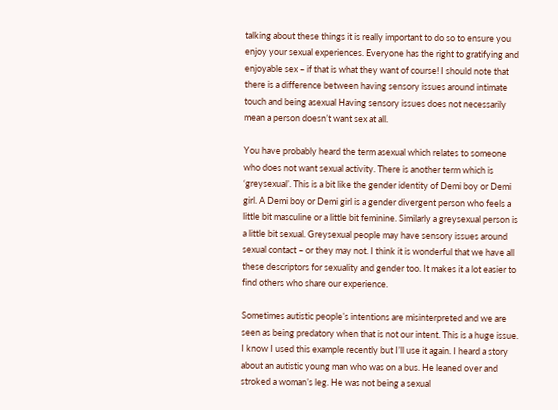talking about these things it is really important to do so to ensure you enjoy your sexual experiences. Everyone has the right to gratifying and enjoyable sex – if that is what they want of course! I should note that there is a difference between having sensory issues around intimate touch and being asexual Having sensory issues does not necessarily mean a person doesn’t want sex at all.

You have probably heard the term asexual which relates to someone who does not want sexual activity. There is another term which is ‘greysexual’. This is a bit like the gender identity of Demi boy or Demi girl. A Demi boy or Demi girl is a gender divergent person who feels a little bit masculine or a little bit feminine. Similarly a greysexual person is a little bit sexual. Greysexual people may have sensory issues around sexual contact – or they may not. I think it is wonderful that we have all these descriptors for sexuality and gender too. It makes it a lot easier to find others who share our experience.

Sometimes autistic people’s intentions are misinterpreted and we are seen as being predatory when that is not our intent. This is a huge issue. I know I used this example recently but I’ll use it again. I heard a story about an autistic young man who was on a bus. He leaned over and stroked a woman’s leg. He was not being a sexual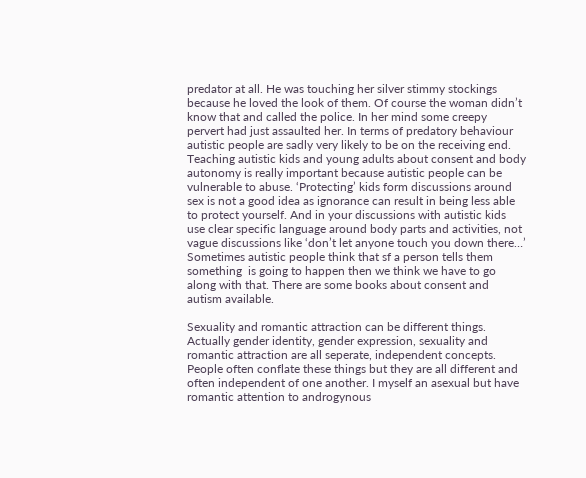predator at all. He was touching her silver stimmy stockings because he loved the look of them. Of course the woman didn’t know that and called the police. In her mind some creepy pervert had just assaulted her. In terms of predatory behaviour autistic people are sadly very likely to be on the receiving end. Teaching autistic kids and young adults about consent and body autonomy is really important because autistic people can be vulnerable to abuse. ‘Protecting’ kids form discussions around sex is not a good idea as ignorance can result in being less able to protect yourself. And in your discussions with autistic kids use clear specific language around body parts and activities, not vague discussions like ‘don’t let anyone touch you down there…’ Sometimes autistic people think that sf a person tells them something  is going to happen then we think we have to go along with that. There are some books about consent and autism available.

Sexuality and romantic attraction can be different things. Actually gender identity, gender expression, sexuality and romantic attraction are all seperate, independent concepts. People often conflate these things but they are all different and often independent of one another. I myself an asexual but have romantic attention to androgynous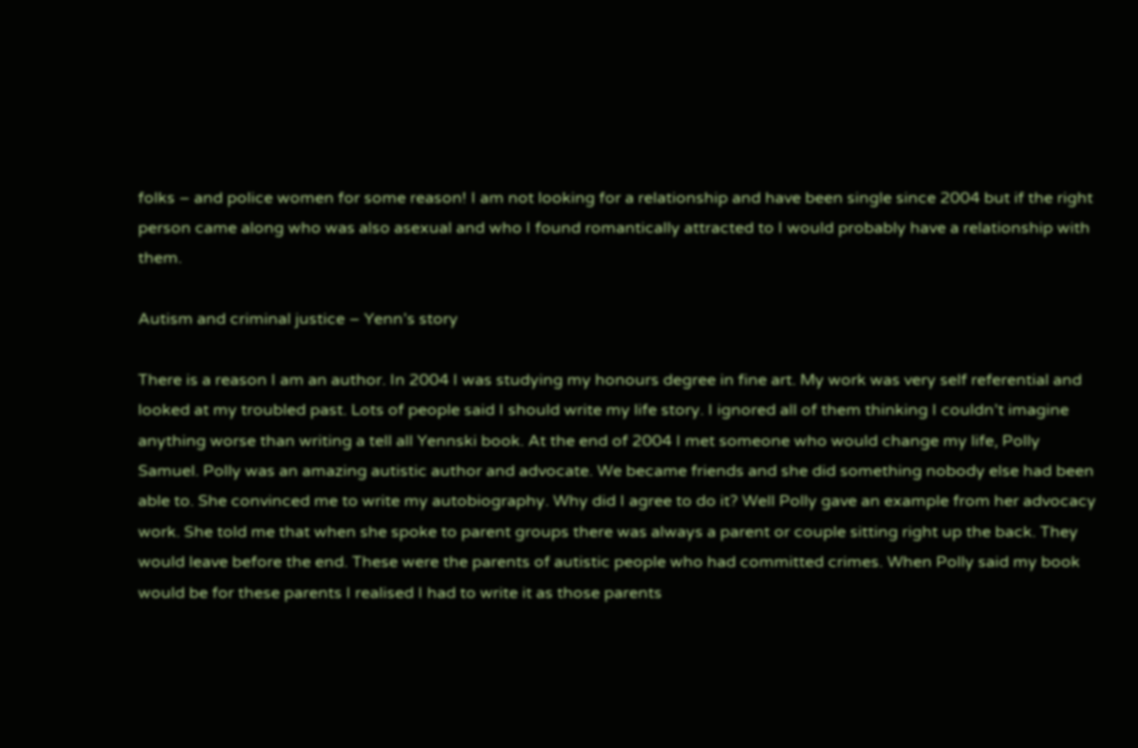folks – and police women for some reason! I am not looking for a relationship and have been single since 2004 but if the right person came along who was also asexual and who I found romantically attracted to I would probably have a relationship with them.

Autism and criminal justice – Yenn’s story

There is a reason I am an author. In 2004 I was studying my honours degree in fine art. My work was very self referential and looked at my troubled past. Lots of people said I should write my life story. I ignored all of them thinking I couldn’t imagine anything worse than writing a tell all Yennski book. At the end of 2004 I met someone who would change my life, Polly Samuel. Polly was an amazing autistic author and advocate. We became friends and she did something nobody else had been able to. She convinced me to write my autobiography. Why did I agree to do it? Well Polly gave an example from her advocacy work. She told me that when she spoke to parent groups there was always a parent or couple sitting right up the back. They would leave before the end. These were the parents of autistic people who had committed crimes. When Polly said my book would be for these parents I realised I had to write it as those parents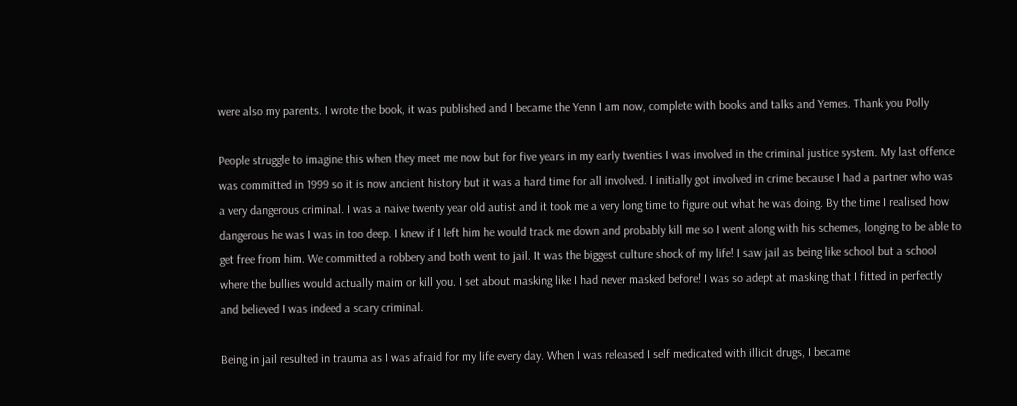were also my parents. I wrote the book, it was published and I became the Yenn I am now, complete with books and talks and Yemes. Thank you Polly

People struggle to imagine this when they meet me now but for five years in my early twenties I was involved in the criminal justice system. My last offence was committed in 1999 so it is now ancient history but it was a hard time for all involved. I initially got involved in crime because I had a partner who was a very dangerous criminal. I was a naive twenty year old autist and it took me a very long time to figure out what he was doing. By the time I realised how dangerous he was I was in too deep. I knew if I left him he would track me down and probably kill me so I went along with his schemes, longing to be able to get free from him. We committed a robbery and both went to jail. It was the biggest culture shock of my life! I saw jail as being like school but a school where the bullies would actually maim or kill you. I set about masking like I had never masked before! I was so adept at masking that I fitted in perfectly and believed I was indeed a scary criminal.

Being in jail resulted in trauma as I was afraid for my life every day. When I was released I self medicated with illicit drugs, I became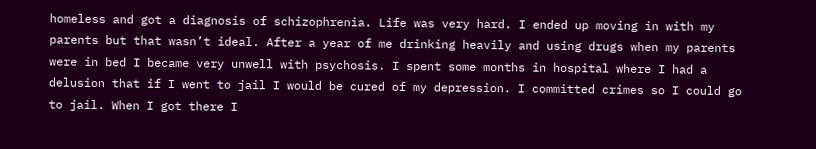homeless and got a diagnosis of schizophrenia. Life was very hard. I ended up moving in with my parents but that wasn’t ideal. After a year of me drinking heavily and using drugs when my parents were in bed I became very unwell with psychosis. I spent some months in hospital where I had a delusion that if I went to jail I would be cured of my depression. I committed crimes so I could go to jail. When I got there I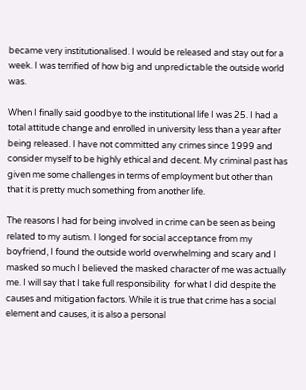became very institutionalised. I would be released and stay out for a week. I was terrified of how big and unpredictable the outside world was.

When I finally said goodbye to the institutional life I was 25. I had a total attitude change and enrolled in university less than a year after being released. I have not committed any crimes since 1999 and consider myself to be highly ethical and decent. My criminal past has given me some challenges in terms of employment but other than that it is pretty much something from another life.

The reasons I had for being involved in crime can be seen as being related to my autism. I longed for social acceptance from my boyfriend, I found the outside world overwhelming and scary and I masked so much I believed the masked character of me was actually me. I will say that I take full responsibility  for what I did despite the causes and mitigation factors. While it is true that crime has a social element and causes, it is also a personal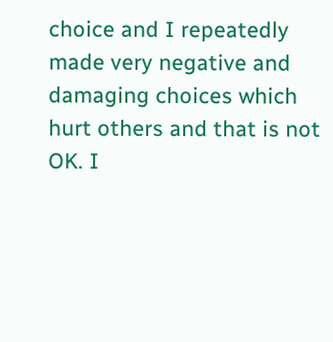choice and I repeatedly made very negative and damaging choices which hurt others and that is not OK. I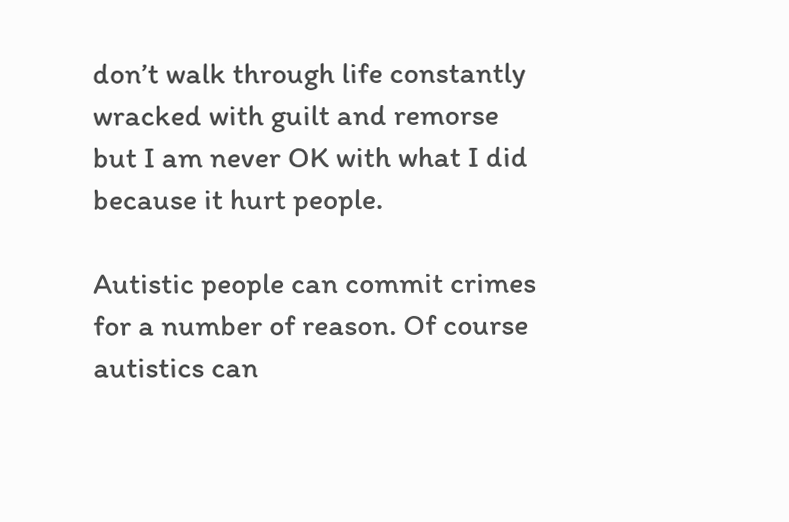don’t walk through life constantly wracked with guilt and remorse but I am never OK with what I did because it hurt people.

Autistic people can commit crimes for a number of reason. Of course autistics can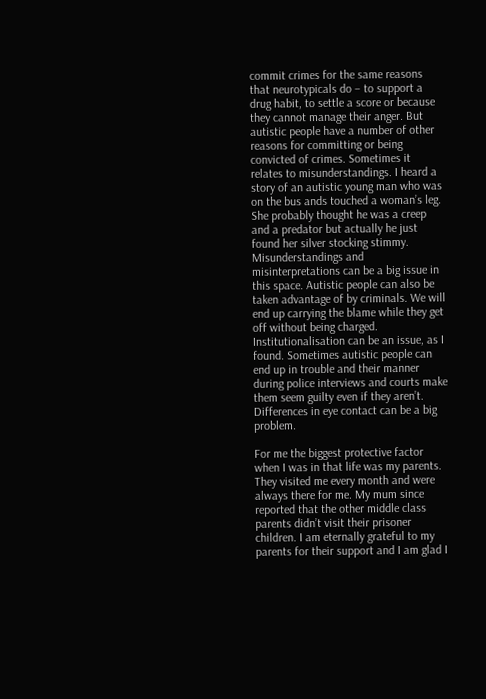commit crimes for the same reasons that neurotypicals do – to support a drug habit, to settle a score or because they cannot manage their anger. But autistic people have a number of other reasons for committing or being convicted of crimes. Sometimes it relates to misunderstandings. I heard a story of an autistic young man who was on the bus ands touched a woman’s leg. She probably thought he was a creep and a predator but actually he just found her silver stocking stimmy. Misunderstandings and misinterpretations can be a big issue in this space. Autistic people can also be taken advantage of by criminals. We will end up carrying the blame while they get off without being charged. Institutionalisation can be an issue, as I found. Sometimes autistic people can end up in trouble and their manner during police interviews and courts make them seem guilty even if they aren’t. Differences in eye contact can be a big problem.

For me the biggest protective factor when I was in that life was my parents. They visited me every month and were always there for me. My mum since reported that the other middle class parents didn’t visit their prisoner children. I am eternally grateful to my parents for their support and I am glad I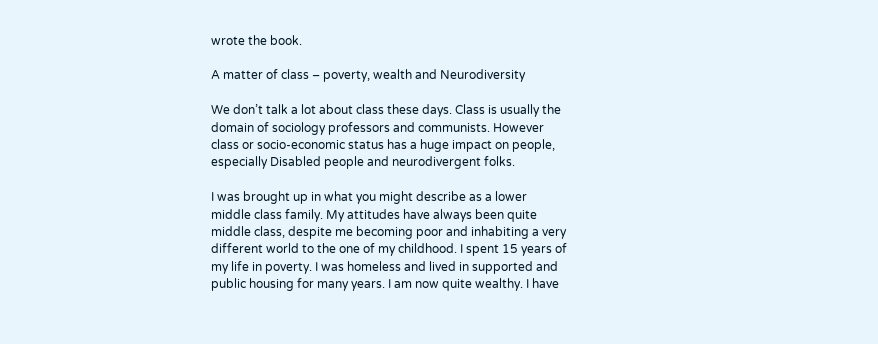wrote the book.

A matter of class – poverty, wealth and Neurodiversity

We don’t talk a lot about class these days. Class is usually the domain of sociology professors and communists. However class or socio-economic status has a huge impact on people, especially Disabled people and neurodivergent folks.

I was brought up in what you might describe as a lower middle class family. My attitudes have always been quite middle class, despite me becoming poor and inhabiting a very different world to the one of my childhood. I spent 15 years of my life in poverty. I was homeless and lived in supported and public housing for many years. I am now quite wealthy. I have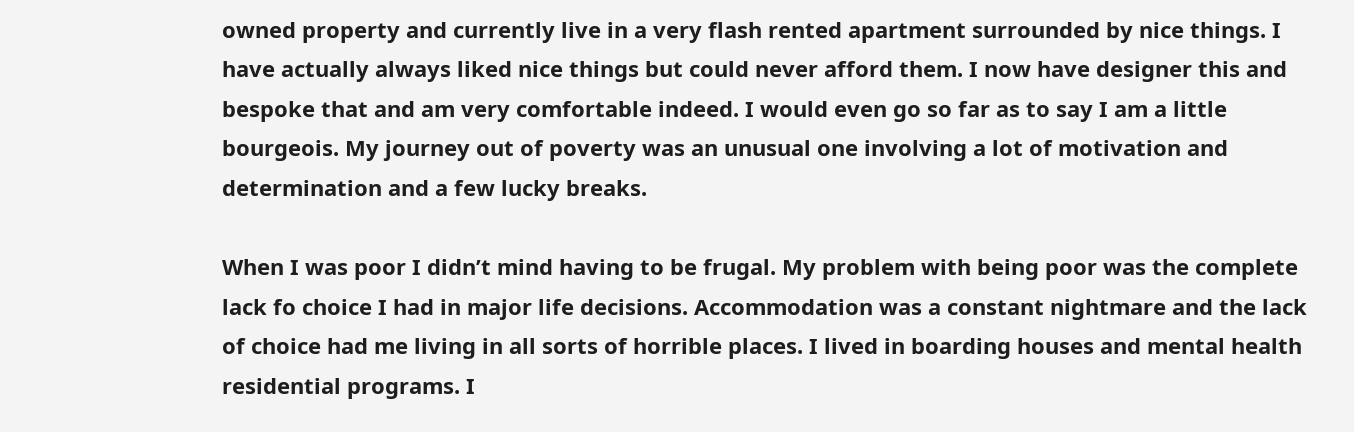owned property and currently live in a very flash rented apartment surrounded by nice things. I have actually always liked nice things but could never afford them. I now have designer this and bespoke that and am very comfortable indeed. I would even go so far as to say I am a little bourgeois. My journey out of poverty was an unusual one involving a lot of motivation and determination and a few lucky breaks.

When I was poor I didn’t mind having to be frugal. My problem with being poor was the complete lack fo choice I had in major life decisions. Accommodation was a constant nightmare and the lack of choice had me living in all sorts of horrible places. I lived in boarding houses and mental health residential programs. I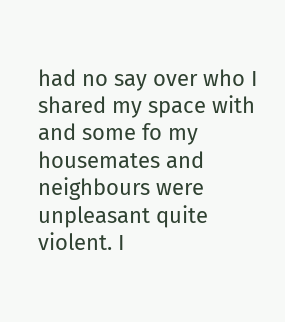had no say over who I shared my space with and some fo my housemates and neighbours were unpleasant quite violent. I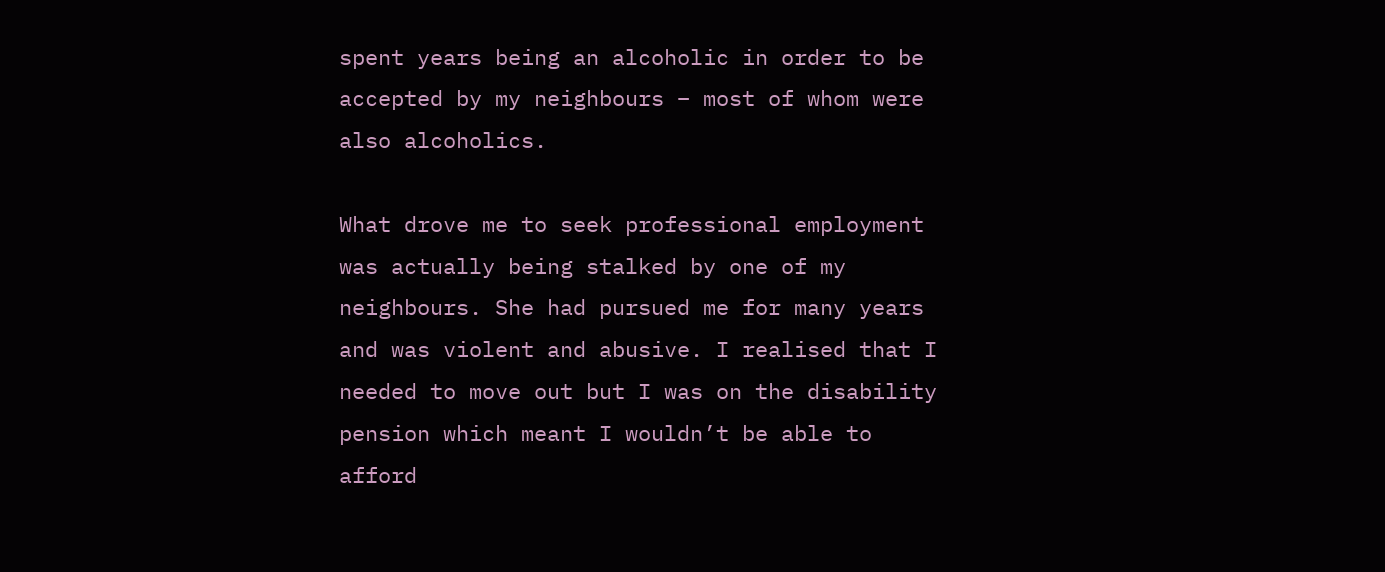spent years being an alcoholic in order to be accepted by my neighbours – most of whom were also alcoholics.

What drove me to seek professional employment was actually being stalked by one of my neighbours. She had pursued me for many years and was violent and abusive. I realised that I needed to move out but I was on the disability pension which meant I wouldn’t be able to afford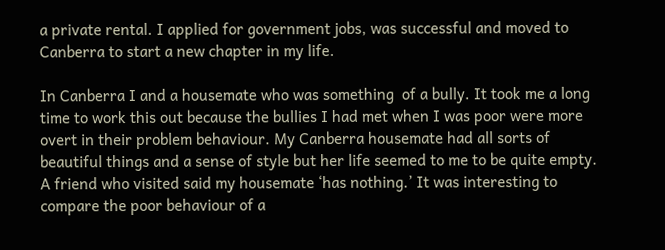a private rental. I applied for government jobs, was successful and moved to Canberra to start a new chapter in my life.

In Canberra I and a housemate who was something  of a bully. It took me a long time to work this out because the bullies I had met when I was poor were more overt in their problem behaviour. My Canberra housemate had all sorts of beautiful things and a sense of style but her life seemed to me to be quite empty. A friend who visited said my housemate ‘has nothing.’ It was interesting to compare the poor behaviour of a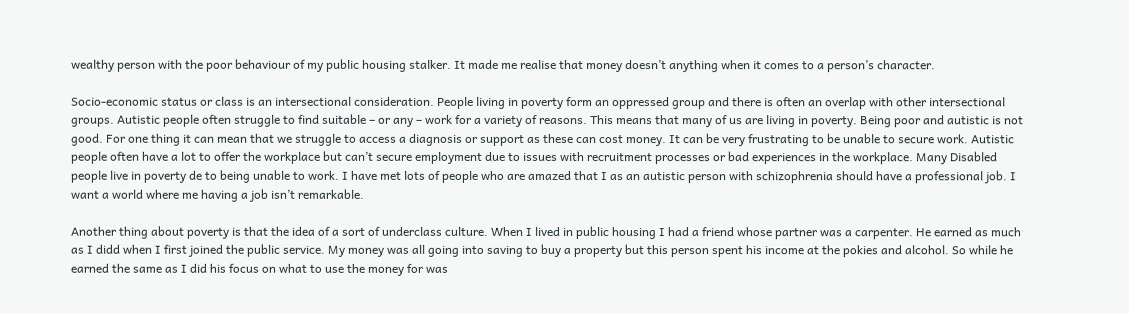wealthy person with the poor behaviour of my public housing stalker. It made me realise that money doesn’t anything when it comes to a person’s character.

Socio-economic status or class is an intersectional consideration. People living in poverty form an oppressed group and there is often an overlap with other intersectional groups. Autistic people often struggle to find suitable – or any – work for a variety of reasons. This means that many of us are living in poverty. Being poor and autistic is not good. For one thing it can mean that we struggle to access a diagnosis or support as these can cost money. It can be very frustrating to be unable to secure work. Autistic people often have a lot to offer the workplace but can’t secure employment due to issues with recruitment processes or bad experiences in the workplace. Many Disabled people live in poverty de to being unable to work. I have met lots of people who are amazed that I as an autistic person with schizophrenia should have a professional job. I want a world where me having a job isn’t remarkable.

Another thing about poverty is that the idea of a sort of underclass culture. When I lived in public housing I had a friend whose partner was a carpenter. He earned as much as I didd when I first joined the public service. My money was all going into saving to buy a property but this person spent his income at the pokies and alcohol. So while he earned the same as I did his focus on what to use the money for was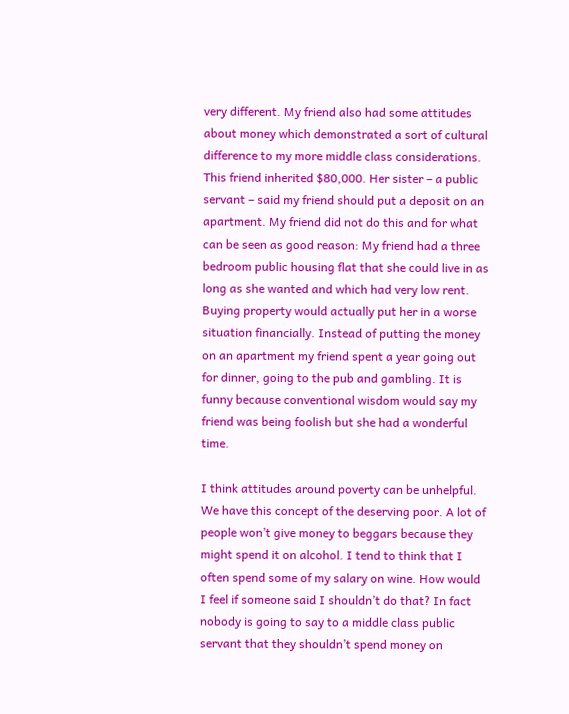very different. My friend also had some attitudes about money which demonstrated a sort of cultural difference to my more middle class considerations. This friend inherited $80,000. Her sister – a public servant – said my friend should put a deposit on an apartment. My friend did not do this and for what can be seen as good reason: My friend had a three bedroom public housing flat that she could live in as long as she wanted and which had very low rent. Buying property would actually put her in a worse situation financially. Instead of putting the money on an apartment my friend spent a year going out for dinner, going to the pub and gambling. It is funny because conventional wisdom would say my friend was being foolish but she had a wonderful time.

I think attitudes around poverty can be unhelpful. We have this concept of the deserving poor. A lot of people won’t give money to beggars because they might spend it on alcohol. I tend to think that I often spend some of my salary on wine. How would I feel if someone said I shouldn’t do that? In fact nobody is going to say to a middle class public servant that they shouldn’t spend money on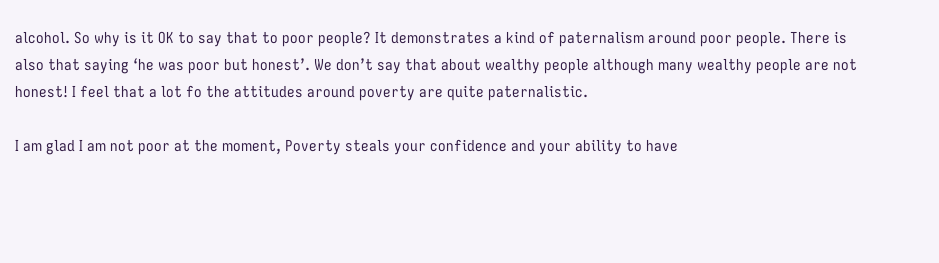alcohol. So why is it OK to say that to poor people? It demonstrates a kind of paternalism around poor people. There is also that saying ‘he was poor but honest’. We don’t say that about wealthy people although many wealthy people are not honest! I feel that a lot fo the attitudes around poverty are quite paternalistic.

I am glad I am not poor at the moment, Poverty steals your confidence and your ability to have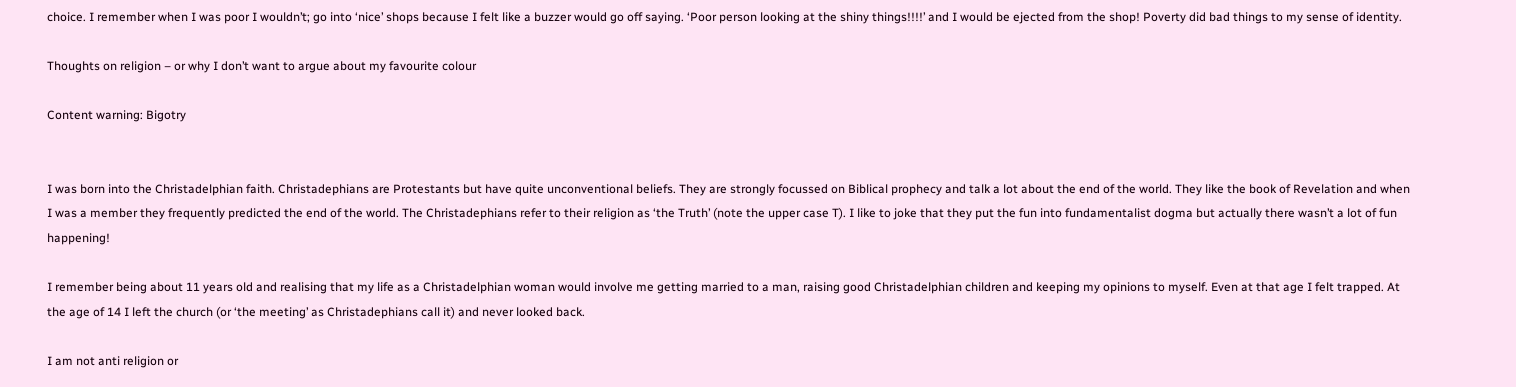choice. I remember when I was poor I wouldn’t; go into ‘nice’ shops because I felt like a buzzer would go off saying. ‘Poor person looking at the shiny things!!!!’ and I would be ejected from the shop! Poverty did bad things to my sense of identity.

Thoughts on religion – or why I don’t want to argue about my favourite colour

Content warning: Bigotry


I was born into the Christadelphian faith. Christadephians are Protestants but have quite unconventional beliefs. They are strongly focussed on Biblical prophecy and talk a lot about the end of the world. They like the book of Revelation and when I was a member they frequently predicted the end of the world. The Christadephians refer to their religion as ‘the Truth’ (note the upper case T). I like to joke that they put the fun into fundamentalist dogma but actually there wasn’t a lot of fun happening!

I remember being about 11 years old and realising that my life as a Christadelphian woman would involve me getting married to a man, raising good Christadelphian children and keeping my opinions to myself. Even at that age I felt trapped. At the age of 14 I left the church (or ‘the meeting’ as Christadephians call it) and never looked back.

I am not anti religion or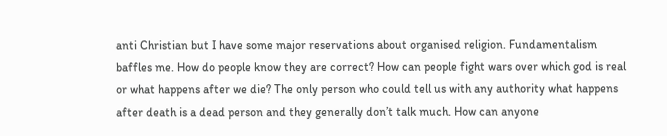anti Christian but I have some major reservations about organised religion. Fundamentalism baffles me. How do people know they are correct? How can people fight wars over which god is real or what happens after we die? The only person who could tell us with any authority what happens after death is a dead person and they generally don’t talk much. How can anyone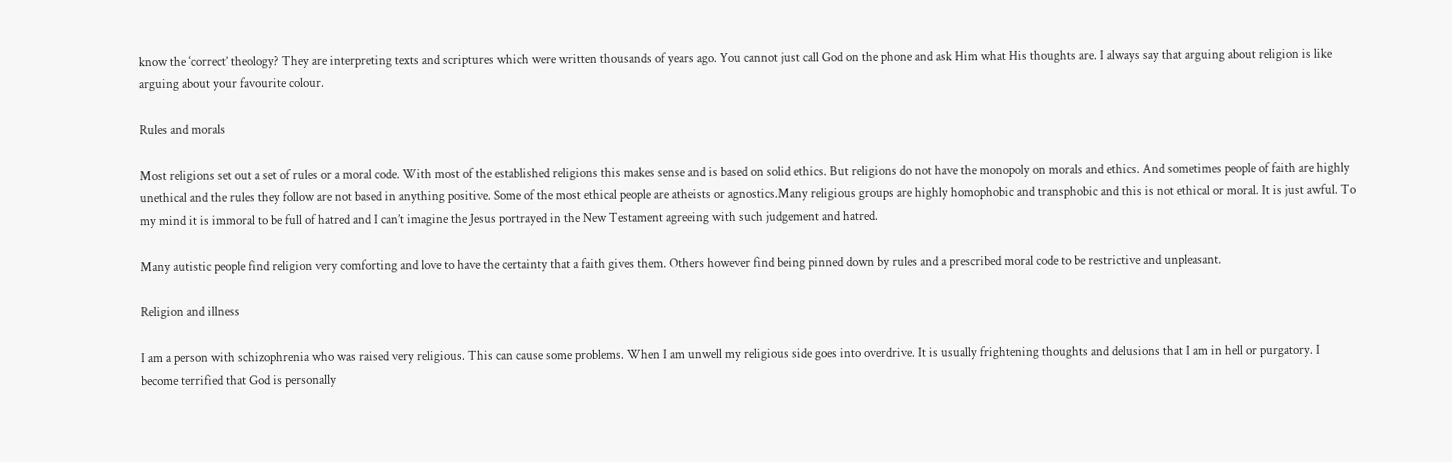know the ‘correct’ theology? They are interpreting texts and scriptures which were written thousands of years ago. You cannot just call God on the phone and ask Him what His thoughts are. I always say that arguing about religion is like arguing about your favourite colour.

Rules and morals

Most religions set out a set of rules or a moral code. With most of the established religions this makes sense and is based on solid ethics. But religions do not have the monopoly on morals and ethics. And sometimes people of faith are highly unethical and the rules they follow are not based in anything positive. Some of the most ethical people are atheists or agnostics.Many religious groups are highly homophobic and transphobic and this is not ethical or moral. It is just awful. To my mind it is immoral to be full of hatred and I can’t imagine the Jesus portrayed in the New Testament agreeing with such judgement and hatred.

Many autistic people find religion very comforting and love to have the certainty that a faith gives them. Others however find being pinned down by rules and a prescribed moral code to be restrictive and unpleasant.

Religion and illness

I am a person with schizophrenia who was raised very religious. This can cause some problems. When I am unwell my religious side goes into overdrive. It is usually frightening thoughts and delusions that I am in hell or purgatory. I become terrified that God is personally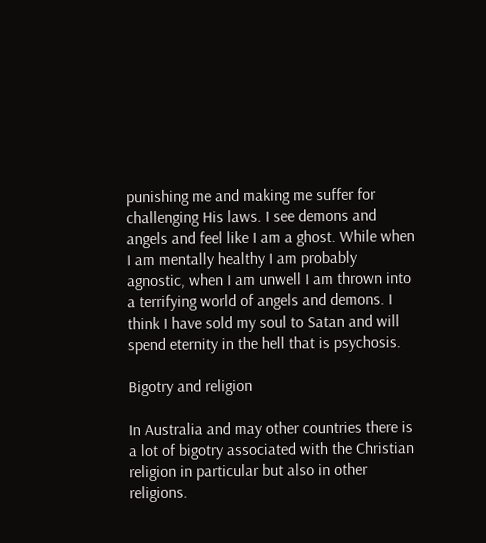punishing me and making me suffer for challenging His laws. I see demons and angels and feel like I am a ghost. While when I am mentally healthy I am probably agnostic, when I am unwell I am thrown into a terrifying world of angels and demons. I think I have sold my soul to Satan and will spend eternity in the hell that is psychosis.

Bigotry and religion

In Australia and may other countries there is a lot of bigotry associated with the Christian religion in particular but also in other religions.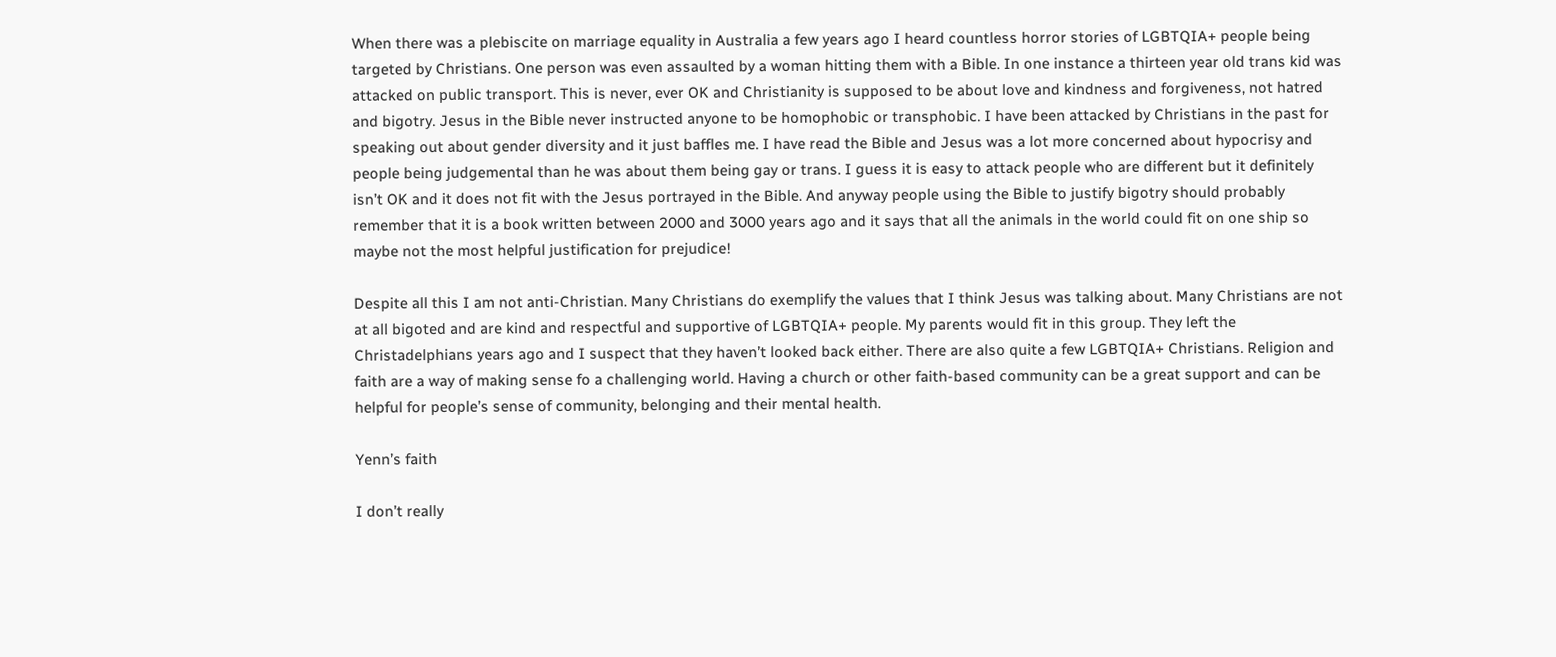When there was a plebiscite on marriage equality in Australia a few years ago I heard countless horror stories of LGBTQIA+ people being targeted by Christians. One person was even assaulted by a woman hitting them with a Bible. In one instance a thirteen year old trans kid was attacked on public transport. This is never, ever OK and Christianity is supposed to be about love and kindness and forgiveness, not hatred and bigotry. Jesus in the Bible never instructed anyone to be homophobic or transphobic. I have been attacked by Christians in the past for speaking out about gender diversity and it just baffles me. I have read the Bible and Jesus was a lot more concerned about hypocrisy and people being judgemental than he was about them being gay or trans. I guess it is easy to attack people who are different but it definitely isn’t OK and it does not fit with the Jesus portrayed in the Bible. And anyway people using the Bible to justify bigotry should probably remember that it is a book written between 2000 and 3000 years ago and it says that all the animals in the world could fit on one ship so maybe not the most helpful justification for prejudice!

Despite all this I am not anti-Christian. Many Christians do exemplify the values that I think Jesus was talking about. Many Christians are not at all bigoted and are kind and respectful and supportive of LGBTQIA+ people. My parents would fit in this group. They left the Christadelphians years ago and I suspect that they haven’t looked back either. There are also quite a few LGBTQIA+ Christians. Religion and faith are a way of making sense fo a challenging world. Having a church or other faith-based community can be a great support and can be helpful for people’s sense of community, belonging and their mental health.

Yenn’s faith

I don’t really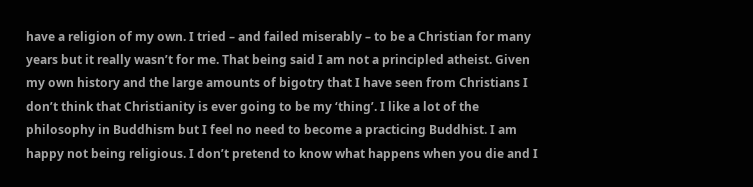have a religion of my own. I tried – and failed miserably – to be a Christian for many years but it really wasn’t for me. That being said I am not a principled atheist. Given my own history and the large amounts of bigotry that I have seen from Christians I don’t think that Christianity is ever going to be my ‘thing’. I like a lot of the philosophy in Buddhism but I feel no need to become a practicing Buddhist. I am happy not being religious. I don’t pretend to know what happens when you die and I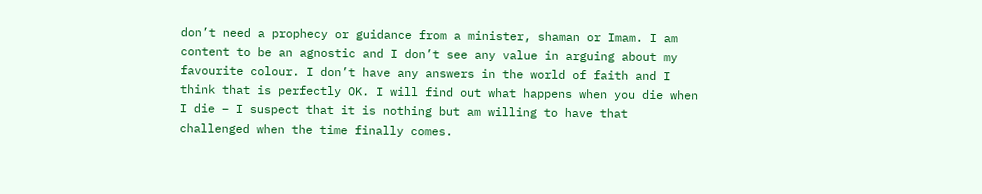don’t need a prophecy or guidance from a minister, shaman or Imam. I am content to be an agnostic and I don’t see any value in arguing about my favourite colour. I don’t have any answers in the world of faith and I think that is perfectly OK. I will find out what happens when you die when I die – I suspect that it is nothing but am willing to have that challenged when the time finally comes.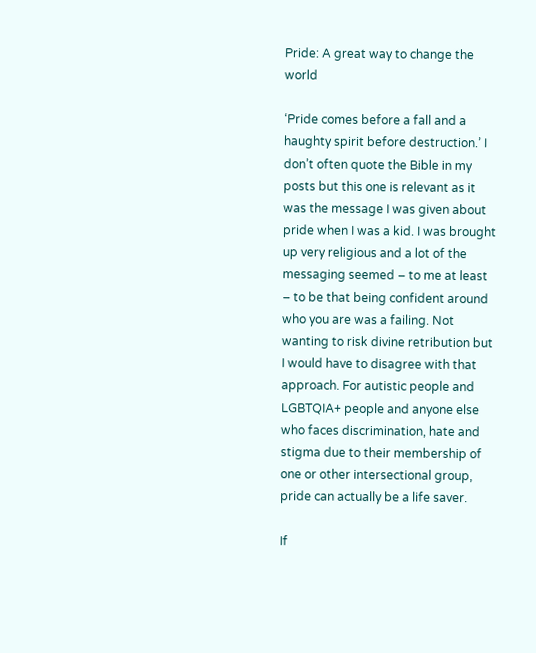Pride: A great way to change the world

‘Pride comes before a fall and a haughty spirit before destruction.’ I don’t often quote the Bible in my posts but this one is relevant as it was the message I was given about pride when I was a kid. I was brought up very religious and a lot of the messaging seemed – to me at least – to be that being confident around who you are was a failing. Not wanting to risk divine retribution but I would have to disagree with that approach. For autistic people and LGBTQIA+ people and anyone else who faces discrimination, hate and stigma due to their membership of one or other intersectional group, pride can actually be a life saver.

If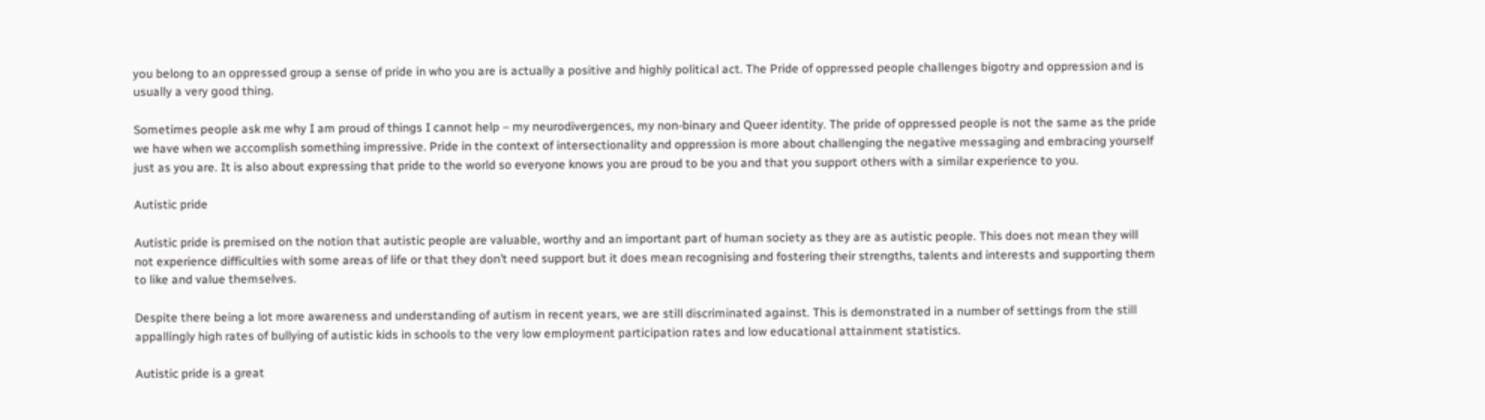you belong to an oppressed group a sense of pride in who you are is actually a positive and highly political act. The Pride of oppressed people challenges bigotry and oppression and is usually a very good thing.

Sometimes people ask me why I am proud of things I cannot help – my neurodivergences, my non-binary and Queer identity. The pride of oppressed people is not the same as the pride we have when we accomplish something impressive. Pride in the context of intersectionality and oppression is more about challenging the negative messaging and embracing yourself just as you are. It is also about expressing that pride to the world so everyone knows you are proud to be you and that you support others with a similar experience to you.

Autistic pride

Autistic pride is premised on the notion that autistic people are valuable, worthy and an important part of human society as they are as autistic people. This does not mean they will not experience difficulties with some areas of life or that they don’t need support but it does mean recognising and fostering their strengths, talents and interests and supporting them to like and value themselves.

Despite there being a lot more awareness and understanding of autism in recent years, we are still discriminated against. This is demonstrated in a number of settings from the still appallingly high rates of bullying of autistic kids in schools to the very low employment participation rates and low educational attainment statistics.

Autistic pride is a great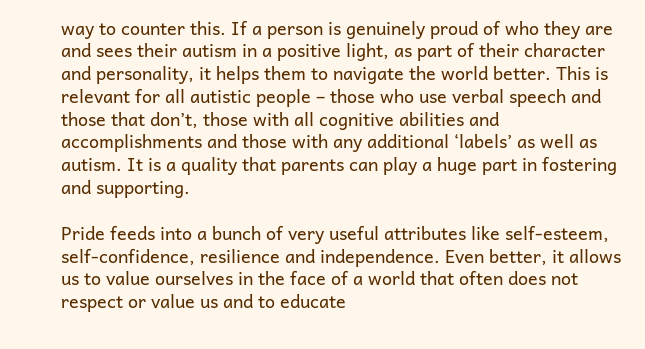way to counter this. If a person is genuinely proud of who they are and sees their autism in a positive light, as part of their character and personality, it helps them to navigate the world better. This is relevant for all autistic people – those who use verbal speech and those that don’t, those with all cognitive abilities and accomplishments and those with any additional ‘labels’ as well as autism. It is a quality that parents can play a huge part in fostering and supporting.

Pride feeds into a bunch of very useful attributes like self-esteem, self-confidence, resilience and independence. Even better, it allows us to value ourselves in the face of a world that often does not respect or value us and to educate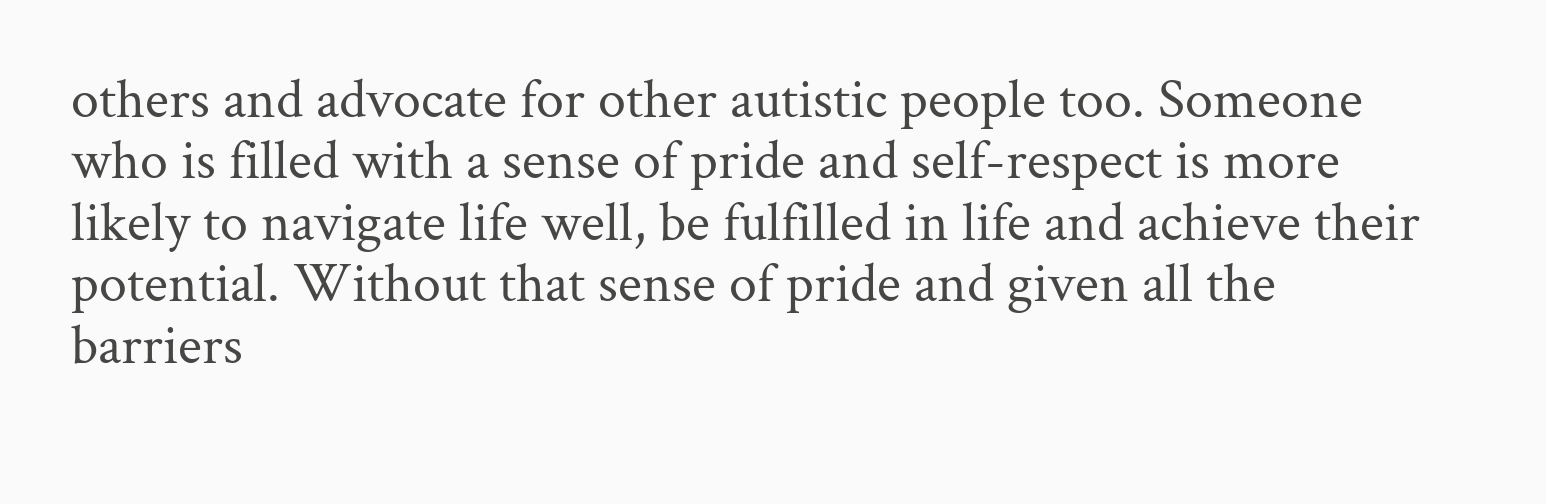others and advocate for other autistic people too. Someone who is filled with a sense of pride and self-respect is more likely to navigate life well, be fulfilled in life and achieve their potential. Without that sense of pride and given all the barriers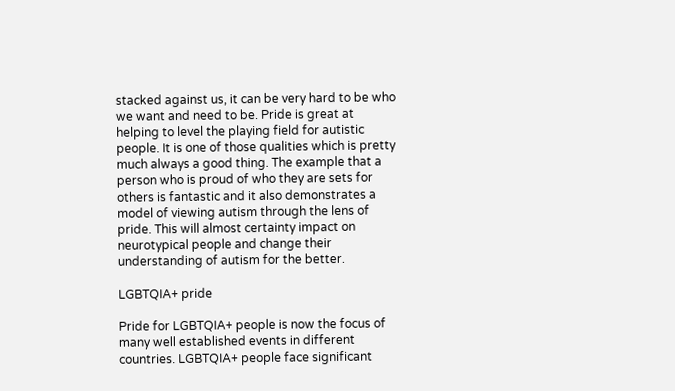stacked against us, it can be very hard to be who we want and need to be. Pride is great at helping to level the playing field for autistic people. It is one of those qualities which is pretty much always a good thing. The example that a person who is proud of who they are sets for others is fantastic and it also demonstrates a model of viewing autism through the lens of pride. This will almost certainty impact on neurotypical people and change their understanding of autism for the better.

LGBTQIA+ pride

Pride for LGBTQIA+ people is now the focus of many well established events in different countries. LGBTQIA+ people face significant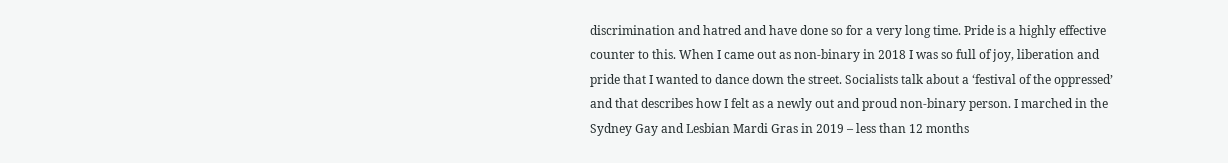discrimination and hatred and have done so for a very long time. Pride is a highly effective counter to this. When I came out as non-binary in 2018 I was so full of joy, liberation and pride that I wanted to dance down the street. Socialists talk about a ‘festival of the oppressed’ and that describes how I felt as a newly out and proud non-binary person. I marched in the Sydney Gay and Lesbian Mardi Gras in 2019 – less than 12 months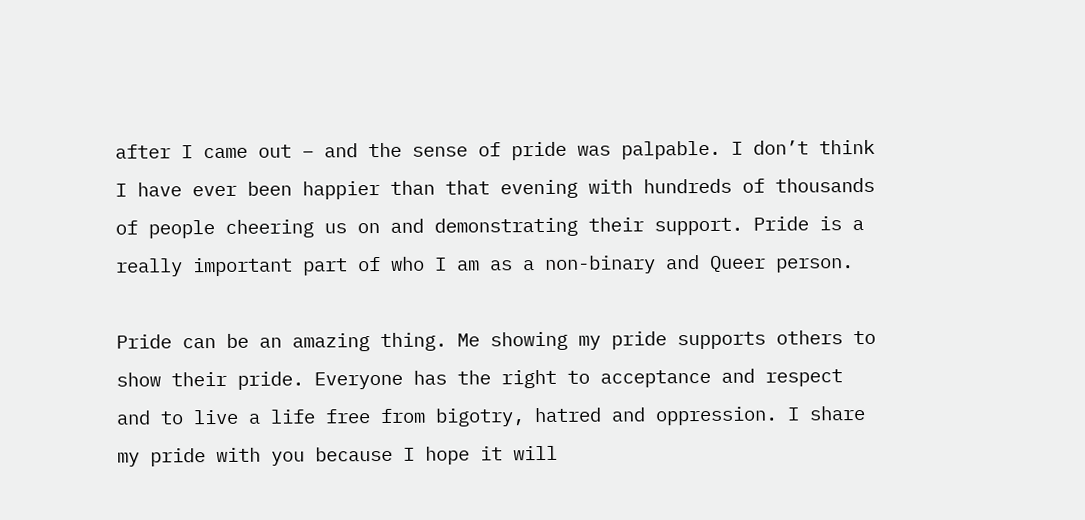after I came out – and the sense of pride was palpable. I don’t think I have ever been happier than that evening with hundreds of thousands of people cheering us on and demonstrating their support. Pride is a really important part of who I am as a non-binary and Queer person.

Pride can be an amazing thing. Me showing my pride supports others to show their pride. Everyone has the right to acceptance and respect and to live a life free from bigotry, hatred and oppression. I share my pride with you because I hope it will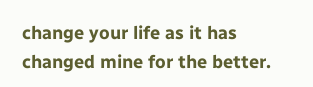change your life as it has changed mine for the better.